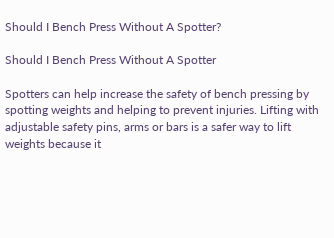Should I Bench Press Without A Spotter?

Should I Bench Press Without A Spotter

Spotters can help increase the safety of bench pressing by spotting weights and helping to prevent injuries. Lifting with adjustable safety pins, arms or bars is a safer way to lift weights because it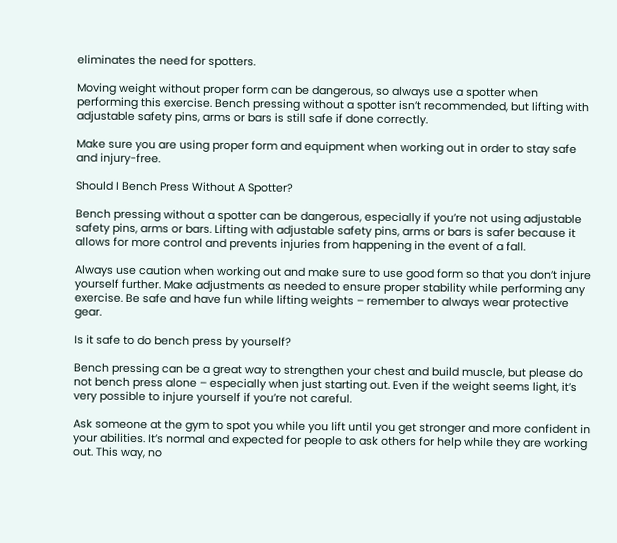eliminates the need for spotters.

Moving weight without proper form can be dangerous, so always use a spotter when performing this exercise. Bench pressing without a spotter isn’t recommended, but lifting with adjustable safety pins, arms or bars is still safe if done correctly.

Make sure you are using proper form and equipment when working out in order to stay safe and injury-free.

Should I Bench Press Without A Spotter?

Bench pressing without a spotter can be dangerous, especially if you’re not using adjustable safety pins, arms or bars. Lifting with adjustable safety pins, arms or bars is safer because it allows for more control and prevents injuries from happening in the event of a fall.

Always use caution when working out and make sure to use good form so that you don’t injure yourself further. Make adjustments as needed to ensure proper stability while performing any exercise. Be safe and have fun while lifting weights – remember to always wear protective gear.

Is it safe to do bench press by yourself?

Bench pressing can be a great way to strengthen your chest and build muscle, but please do not bench press alone – especially when just starting out. Even if the weight seems light, it’s very possible to injure yourself if you’re not careful.

Ask someone at the gym to spot you while you lift until you get stronger and more confident in your abilities. It’s normal and expected for people to ask others for help while they are working out. This way, no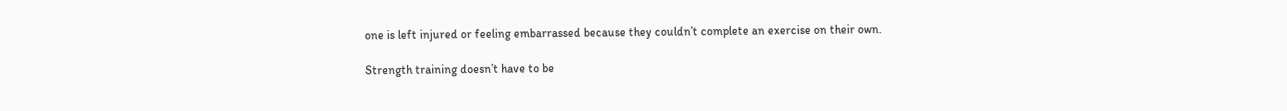one is left injured or feeling embarrassed because they couldn’t complete an exercise on their own.

Strength training doesn’t have to be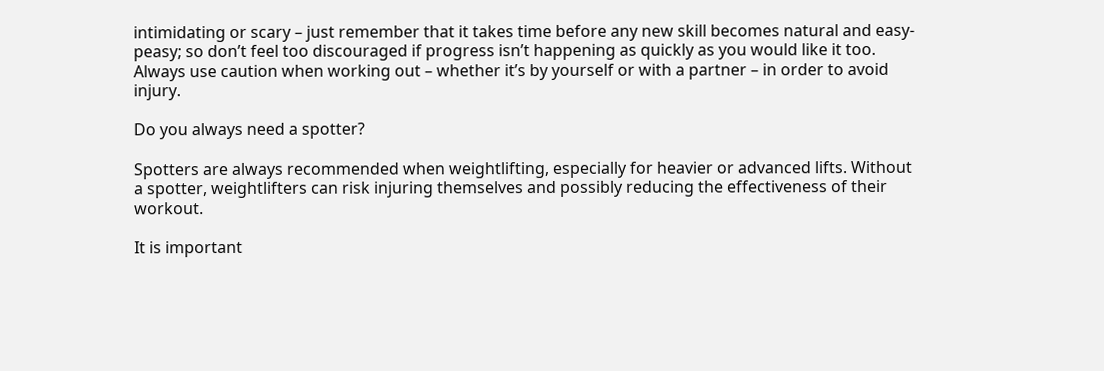intimidating or scary – just remember that it takes time before any new skill becomes natural and easy-peasy; so don’t feel too discouraged if progress isn’t happening as quickly as you would like it too. Always use caution when working out – whether it’s by yourself or with a partner – in order to avoid injury.

Do you always need a spotter?

Spotters are always recommended when weightlifting, especially for heavier or advanced lifts. Without a spotter, weightlifters can risk injuring themselves and possibly reducing the effectiveness of their workout.

It is important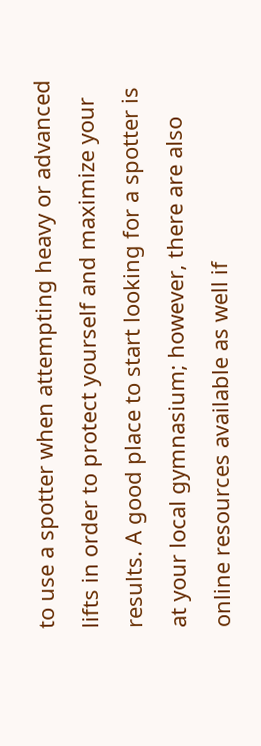to use a spotter when attempting heavy or advanced lifts in order to protect yourself and maximize your results. A good place to start looking for a spotter is at your local gymnasium; however, there are also online resources available as well if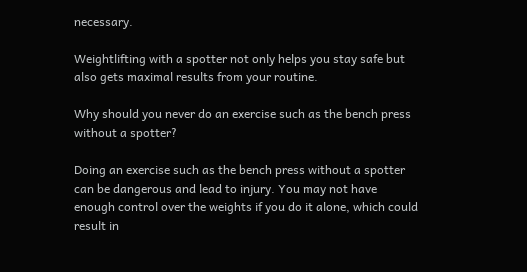necessary.

Weightlifting with a spotter not only helps you stay safe but also gets maximal results from your routine.

Why should you never do an exercise such as the bench press without a spotter?

Doing an exercise such as the bench press without a spotter can be dangerous and lead to injury. You may not have enough control over the weights if you do it alone, which could result in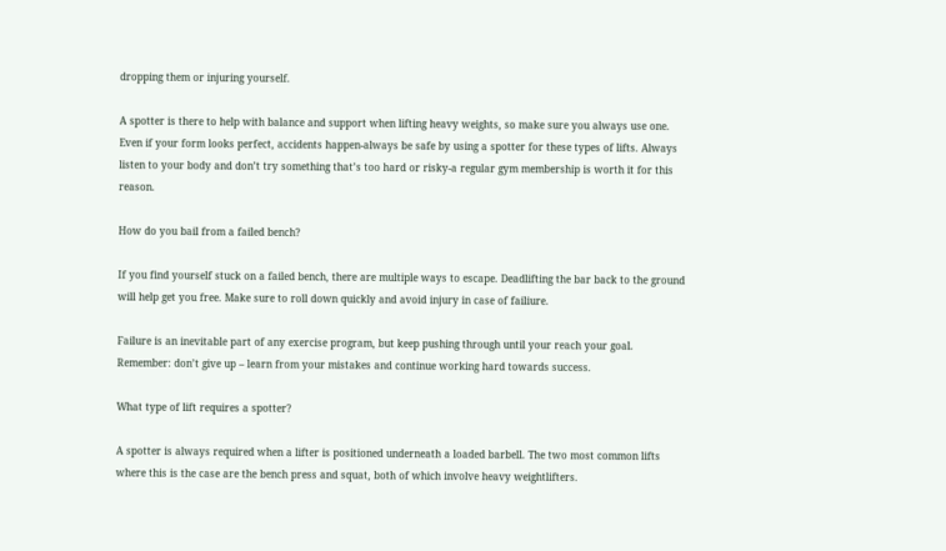dropping them or injuring yourself.

A spotter is there to help with balance and support when lifting heavy weights, so make sure you always use one. Even if your form looks perfect, accidents happen-always be safe by using a spotter for these types of lifts. Always listen to your body and don’t try something that’s too hard or risky-a regular gym membership is worth it for this reason.

How do you bail from a failed bench?

If you find yourself stuck on a failed bench, there are multiple ways to escape. Deadlifting the bar back to the ground will help get you free. Make sure to roll down quickly and avoid injury in case of failiure.

Failure is an inevitable part of any exercise program, but keep pushing through until your reach your goal. Remember: don’t give up – learn from your mistakes and continue working hard towards success.

What type of lift requires a spotter?

A spotter is always required when a lifter is positioned underneath a loaded barbell. The two most common lifts where this is the case are the bench press and squat, both of which involve heavy weightlifters.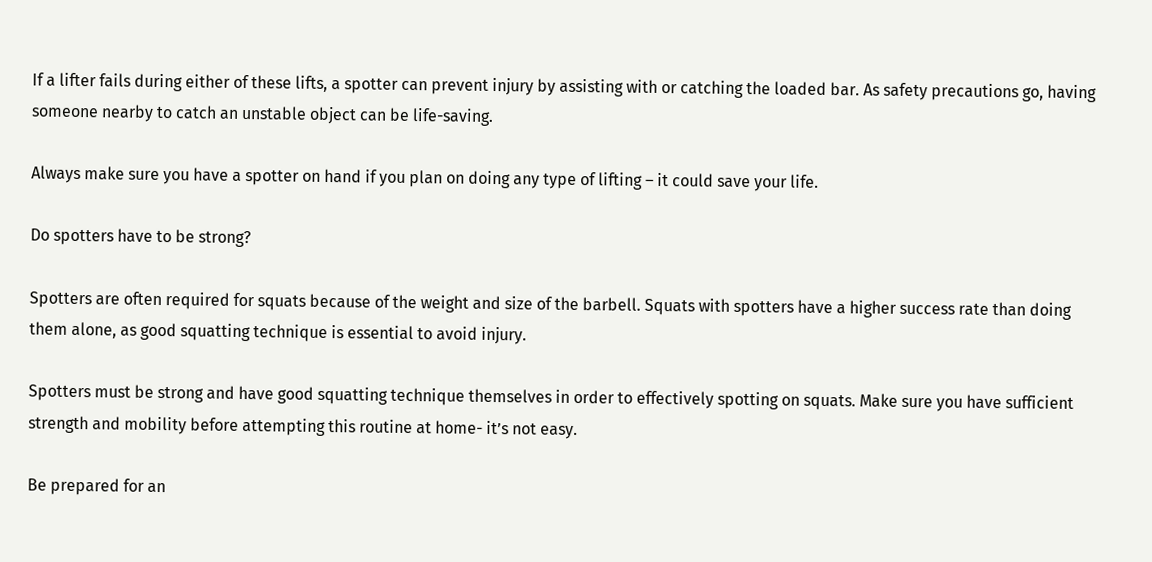If a lifter fails during either of these lifts, a spotter can prevent injury by assisting with or catching the loaded bar. As safety precautions go, having someone nearby to catch an unstable object can be life-saving.

Always make sure you have a spotter on hand if you plan on doing any type of lifting – it could save your life.

Do spotters have to be strong?

Spotters are often required for squats because of the weight and size of the barbell. Squats with spotters have a higher success rate than doing them alone, as good squatting technique is essential to avoid injury.

Spotters must be strong and have good squatting technique themselves in order to effectively spotting on squats. Make sure you have sufficient strength and mobility before attempting this routine at home- it’s not easy.

Be prepared for an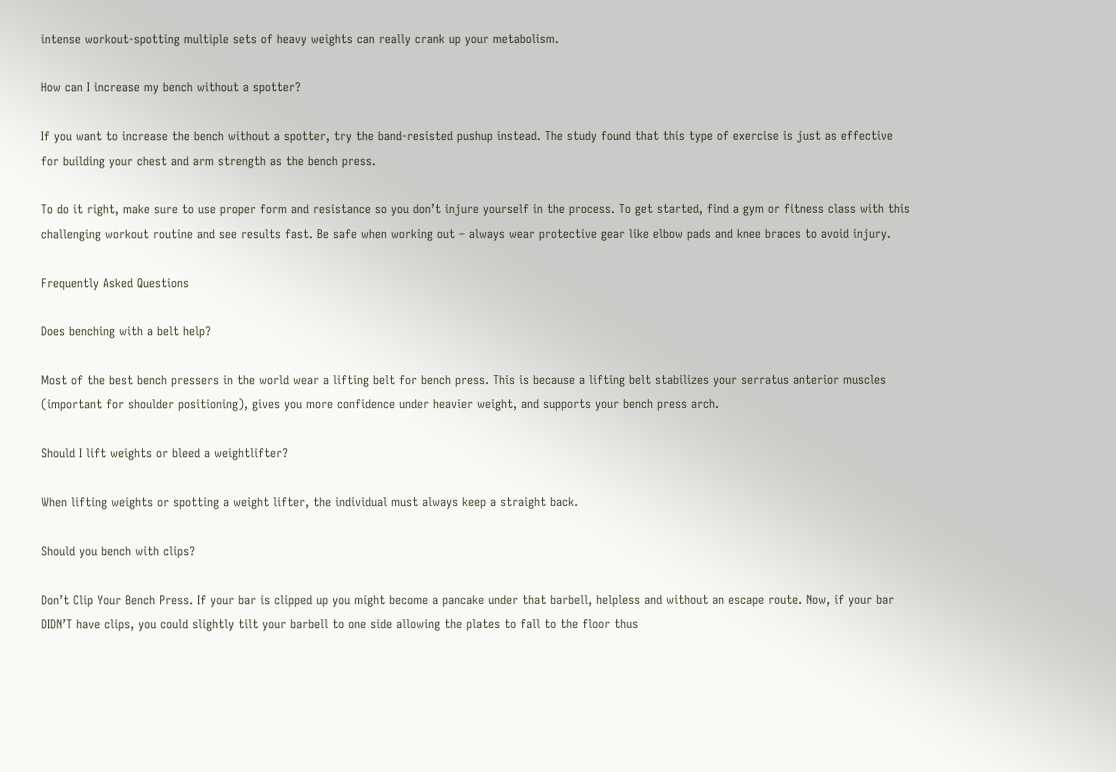intense workout-spotting multiple sets of heavy weights can really crank up your metabolism.

How can I increase my bench without a spotter?

If you want to increase the bench without a spotter, try the band-resisted pushup instead. The study found that this type of exercise is just as effective for building your chest and arm strength as the bench press.

To do it right, make sure to use proper form and resistance so you don’t injure yourself in the process. To get started, find a gym or fitness class with this challenging workout routine and see results fast. Be safe when working out – always wear protective gear like elbow pads and knee braces to avoid injury.

Frequently Asked Questions

Does benching with a belt help?

Most of the best bench pressers in the world wear a lifting belt for bench press. This is because a lifting belt stabilizes your serratus anterior muscles (important for shoulder positioning), gives you more confidence under heavier weight, and supports your bench press arch.

Should I lift weights or bleed a weightlifter?

When lifting weights or spotting a weight lifter, the individual must always keep a straight back.

Should you bench with clips?

Don’t Clip Your Bench Press. If your bar is clipped up you might become a pancake under that barbell, helpless and without an escape route. Now, if your bar DIDN’T have clips, you could slightly tilt your barbell to one side allowing the plates to fall to the floor thus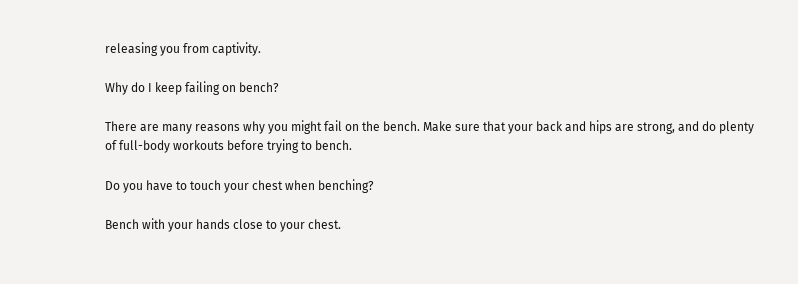releasing you from captivity.

Why do I keep failing on bench?

There are many reasons why you might fail on the bench. Make sure that your back and hips are strong, and do plenty of full-body workouts before trying to bench.

Do you have to touch your chest when benching?

Bench with your hands close to your chest.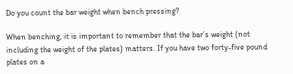Do you count the bar weight when bench pressing?

When benching, it is important to remember that the bar’s weight (not including the weight of the plates) matters. If you have two forty-five pound plates on a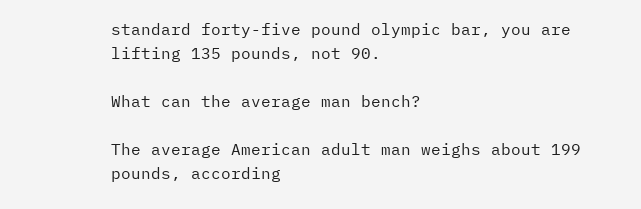standard forty-five pound olympic bar, you are lifting 135 pounds, not 90.

What can the average man bench?

The average American adult man weighs about 199 pounds, according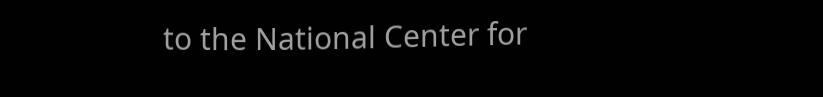to the National Center for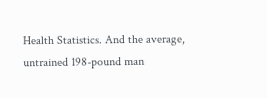Health Statistics. And the average, untrained 198-pound man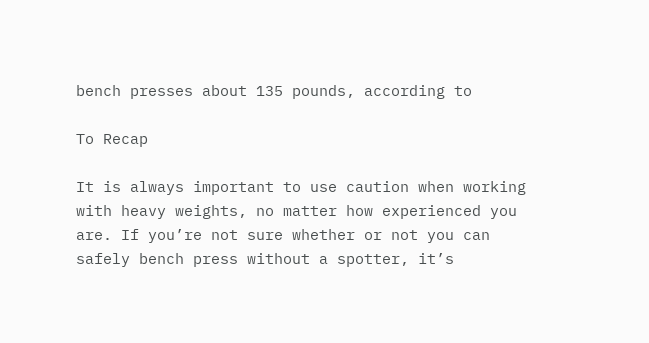bench presses about 135 pounds, according to

To Recap

It is always important to use caution when working with heavy weights, no matter how experienced you are. If you’re not sure whether or not you can safely bench press without a spotter, it’s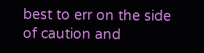best to err on the side of caution and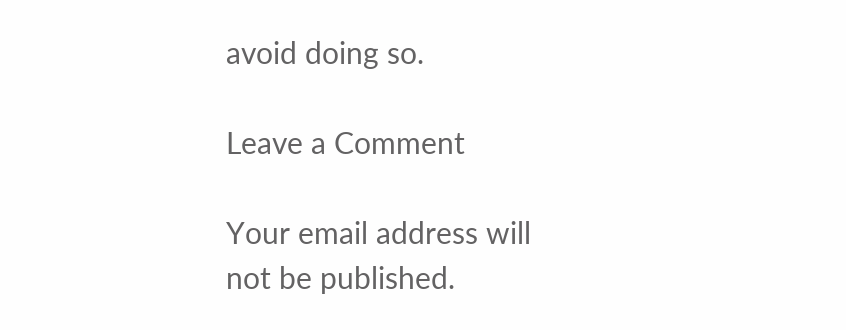avoid doing so.

Leave a Comment

Your email address will not be published.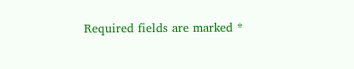Required fields are marked *